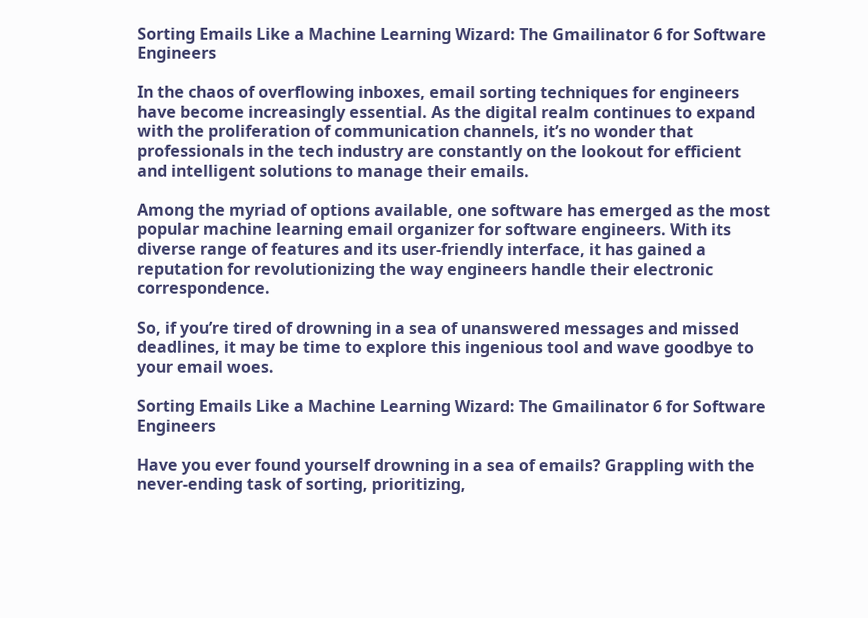Sorting Emails Like a Machine Learning Wizard: The Gmailinator 6 for Software Engineers

In the chaos of overflowing inboxes, email sorting techniques for engineers have become increasingly essential. As the digital realm continues to expand with the proliferation of communication channels, it’s no wonder that professionals in the tech industry are constantly on the lookout for efficient and intelligent solutions to manage their emails.

Among the myriad of options available, one software has emerged as the most popular machine learning email organizer for software engineers. With its diverse range of features and its user-friendly interface, it has gained a reputation for revolutionizing the way engineers handle their electronic correspondence.

So, if you’re tired of drowning in a sea of unanswered messages and missed deadlines, it may be time to explore this ingenious tool and wave goodbye to your email woes.

Sorting Emails Like a Machine Learning Wizard: The Gmailinator 6 for Software Engineers

Have you ever found yourself drowning in a sea of emails? Grappling with the never-ending task of sorting, prioritizing,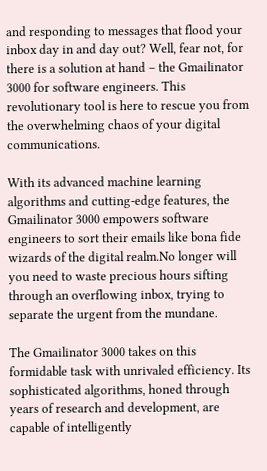and responding to messages that flood your inbox day in and day out? Well, fear not, for there is a solution at hand – the Gmailinator 3000 for software engineers. This revolutionary tool is here to rescue you from the overwhelming chaos of your digital communications.

With its advanced machine learning algorithms and cutting-edge features, the Gmailinator 3000 empowers software engineers to sort their emails like bona fide wizards of the digital realm.No longer will you need to waste precious hours sifting through an overflowing inbox, trying to separate the urgent from the mundane.

The Gmailinator 3000 takes on this formidable task with unrivaled efficiency. Its sophisticated algorithms, honed through years of research and development, are capable of intelligently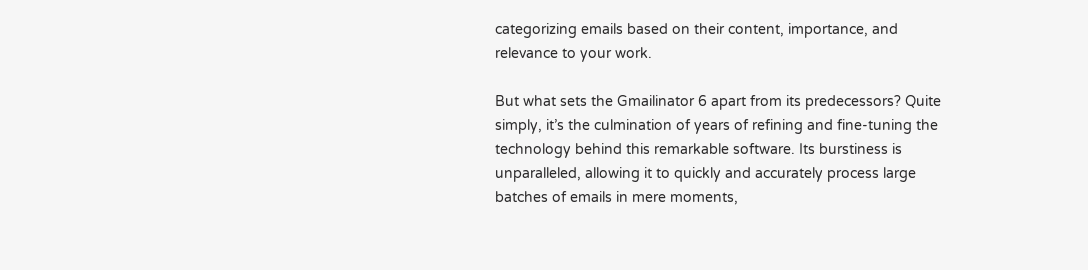categorizing emails based on their content, importance, and relevance to your work.

But what sets the Gmailinator 6 apart from its predecessors? Quite simply, it’s the culmination of years of refining and fine-tuning the technology behind this remarkable software. Its burstiness is unparalleled, allowing it to quickly and accurately process large batches of emails in mere moments,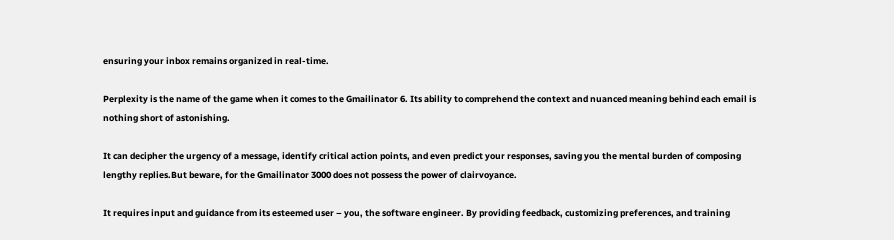ensuring your inbox remains organized in real-time.

Perplexity is the name of the game when it comes to the Gmailinator 6. Its ability to comprehend the context and nuanced meaning behind each email is nothing short of astonishing.

It can decipher the urgency of a message, identify critical action points, and even predict your responses, saving you the mental burden of composing lengthy replies.But beware, for the Gmailinator 3000 does not possess the power of clairvoyance.

It requires input and guidance from its esteemed user – you, the software engineer. By providing feedback, customizing preferences, and training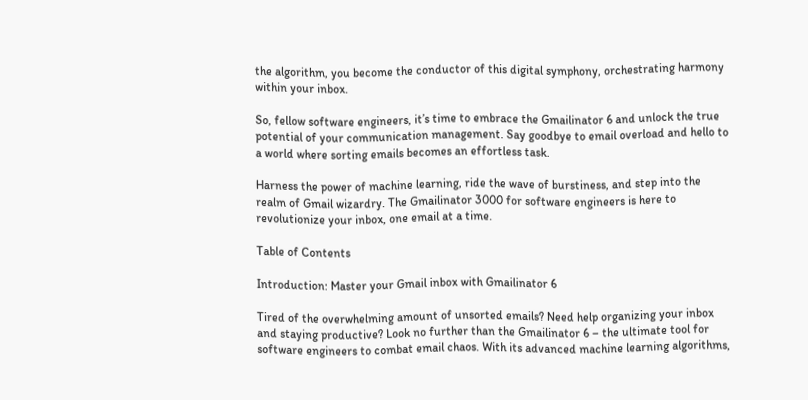the algorithm, you become the conductor of this digital symphony, orchestrating harmony within your inbox.

So, fellow software engineers, it’s time to embrace the Gmailinator 6 and unlock the true potential of your communication management. Say goodbye to email overload and hello to a world where sorting emails becomes an effortless task.

Harness the power of machine learning, ride the wave of burstiness, and step into the realm of Gmail wizardry. The Gmailinator 3000 for software engineers is here to revolutionize your inbox, one email at a time.

Table of Contents

Introduction: Master your Gmail inbox with Gmailinator 6

Tired of the overwhelming amount of unsorted emails? Need help organizing your inbox and staying productive? Look no further than the Gmailinator 6 – the ultimate tool for software engineers to combat email chaos. With its advanced machine learning algorithms,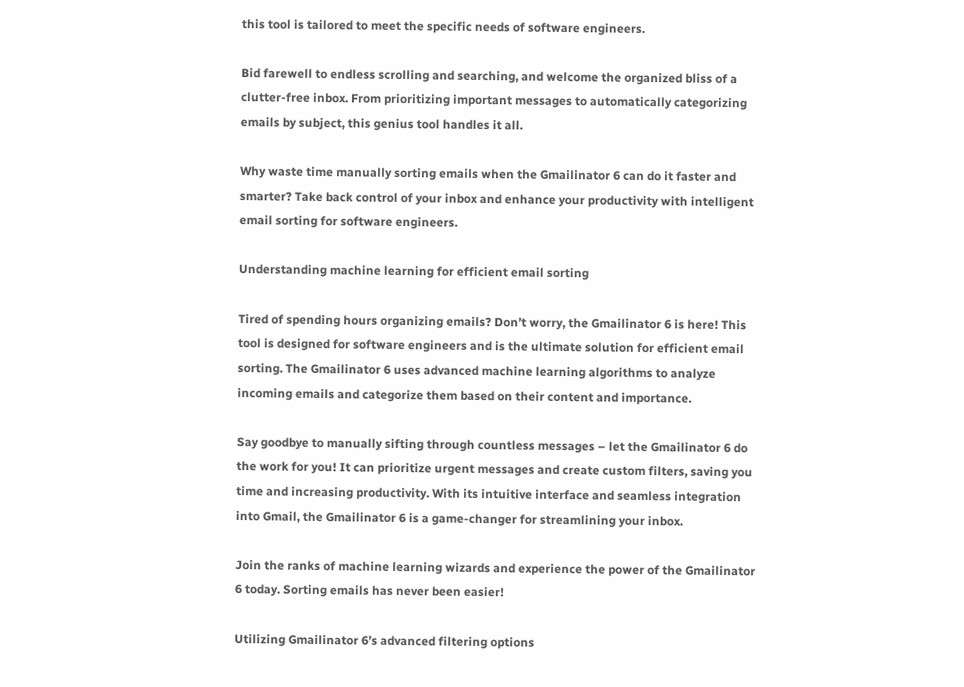this tool is tailored to meet the specific needs of software engineers.

Bid farewell to endless scrolling and searching, and welcome the organized bliss of a clutter-free inbox. From prioritizing important messages to automatically categorizing emails by subject, this genius tool handles it all.

Why waste time manually sorting emails when the Gmailinator 6 can do it faster and smarter? Take back control of your inbox and enhance your productivity with intelligent email sorting for software engineers.

Understanding machine learning for efficient email sorting

Tired of spending hours organizing emails? Don’t worry, the Gmailinator 6 is here! This tool is designed for software engineers and is the ultimate solution for efficient email sorting. The Gmailinator 6 uses advanced machine learning algorithms to analyze incoming emails and categorize them based on their content and importance.

Say goodbye to manually sifting through countless messages – let the Gmailinator 6 do the work for you! It can prioritize urgent messages and create custom filters, saving you time and increasing productivity. With its intuitive interface and seamless integration into Gmail, the Gmailinator 6 is a game-changer for streamlining your inbox.

Join the ranks of machine learning wizards and experience the power of the Gmailinator 6 today. Sorting emails has never been easier!

Utilizing Gmailinator 6’s advanced filtering options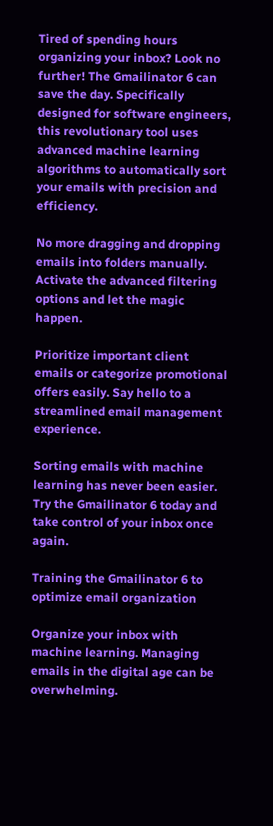Tired of spending hours organizing your inbox? Look no further! The Gmailinator 6 can save the day. Specifically designed for software engineers, this revolutionary tool uses advanced machine learning algorithms to automatically sort your emails with precision and efficiency.

No more dragging and dropping emails into folders manually. Activate the advanced filtering options and let the magic happen.

Prioritize important client emails or categorize promotional offers easily. Say hello to a streamlined email management experience.

Sorting emails with machine learning has never been easier. Try the Gmailinator 6 today and take control of your inbox once again.

Training the Gmailinator 6 to optimize email organization

Organize your inbox with machine learning. Managing emails in the digital age can be overwhelming.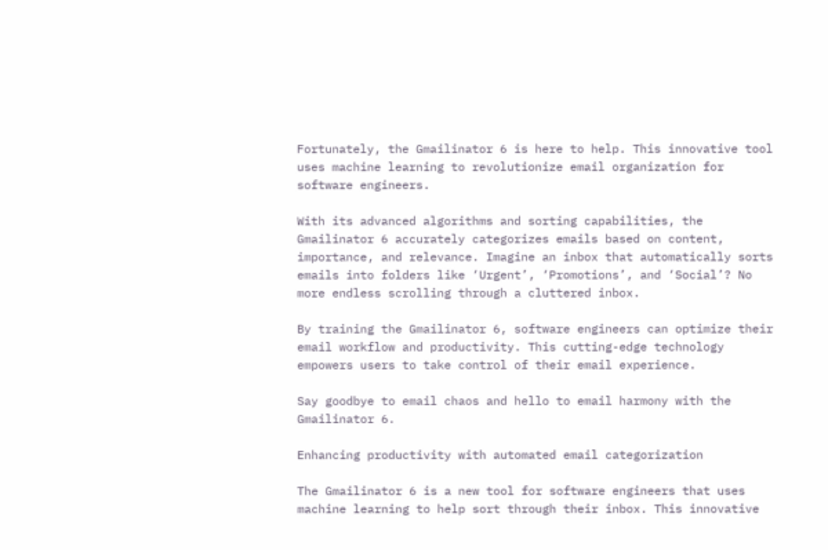Fortunately, the Gmailinator 6 is here to help. This innovative tool uses machine learning to revolutionize email organization for software engineers.

With its advanced algorithms and sorting capabilities, the Gmailinator 6 accurately categorizes emails based on content, importance, and relevance. Imagine an inbox that automatically sorts emails into folders like ‘Urgent’, ‘Promotions’, and ‘Social’? No more endless scrolling through a cluttered inbox.

By training the Gmailinator 6, software engineers can optimize their email workflow and productivity. This cutting-edge technology empowers users to take control of their email experience.

Say goodbye to email chaos and hello to email harmony with the Gmailinator 6.

Enhancing productivity with automated email categorization

The Gmailinator 6 is a new tool for software engineers that uses machine learning to help sort through their inbox. This innovative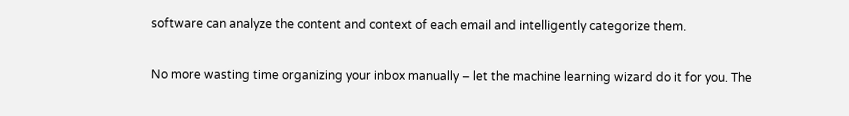software can analyze the content and context of each email and intelligently categorize them.

No more wasting time organizing your inbox manually – let the machine learning wizard do it for you. The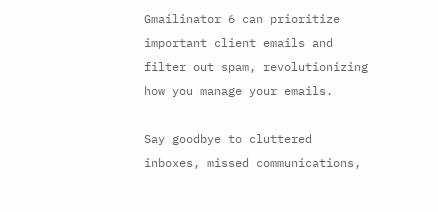Gmailinator 6 can prioritize important client emails and filter out spam, revolutionizing how you manage your emails.

Say goodbye to cluttered inboxes, missed communications,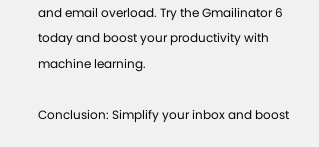and email overload. Try the Gmailinator 6 today and boost your productivity with machine learning.

Conclusion: Simplify your inbox and boost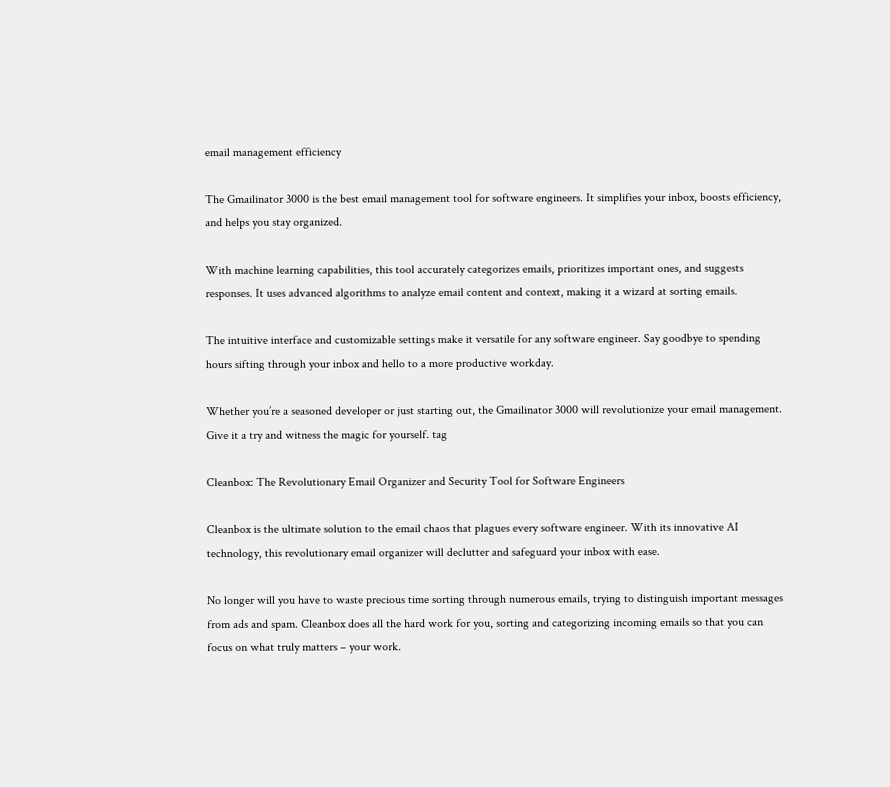email management efficiency

The Gmailinator 3000 is the best email management tool for software engineers. It simplifies your inbox, boosts efficiency, and helps you stay organized.

With machine learning capabilities, this tool accurately categorizes emails, prioritizes important ones, and suggests responses. It uses advanced algorithms to analyze email content and context, making it a wizard at sorting emails.

The intuitive interface and customizable settings make it versatile for any software engineer. Say goodbye to spending hours sifting through your inbox and hello to a more productive workday.

Whether you’re a seasoned developer or just starting out, the Gmailinator 3000 will revolutionize your email management. Give it a try and witness the magic for yourself. tag

Cleanbox: The Revolutionary Email Organizer and Security Tool for Software Engineers

Cleanbox is the ultimate solution to the email chaos that plagues every software engineer. With its innovative AI technology, this revolutionary email organizer will declutter and safeguard your inbox with ease.

No longer will you have to waste precious time sorting through numerous emails, trying to distinguish important messages from ads and spam. Cleanbox does all the hard work for you, sorting and categorizing incoming emails so that you can focus on what truly matters – your work.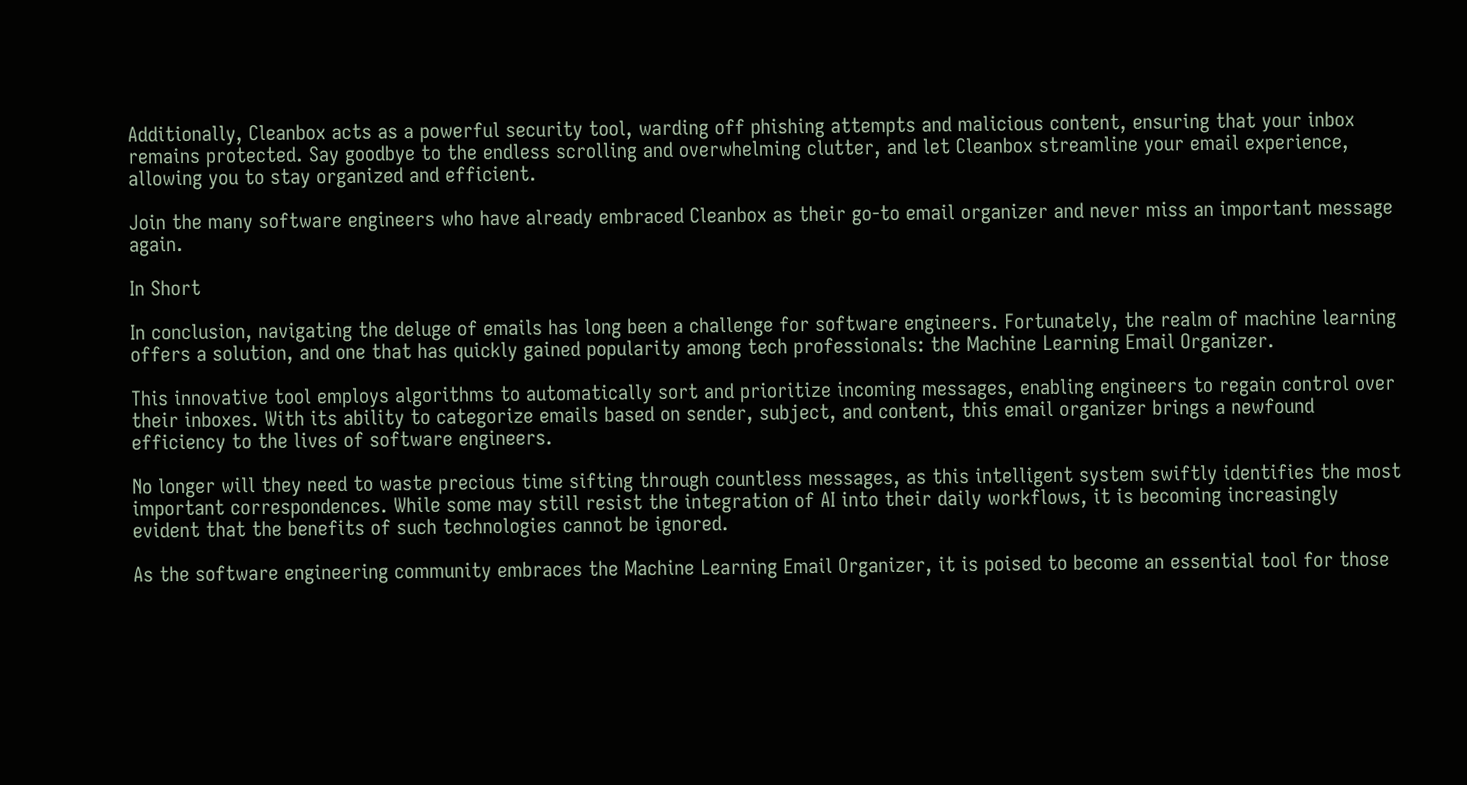Additionally, Cleanbox acts as a powerful security tool, warding off phishing attempts and malicious content, ensuring that your inbox remains protected. Say goodbye to the endless scrolling and overwhelming clutter, and let Cleanbox streamline your email experience, allowing you to stay organized and efficient.

Join the many software engineers who have already embraced Cleanbox as their go-to email organizer and never miss an important message again.

In Short

In conclusion, navigating the deluge of emails has long been a challenge for software engineers. Fortunately, the realm of machine learning offers a solution, and one that has quickly gained popularity among tech professionals: the Machine Learning Email Organizer.

This innovative tool employs algorithms to automatically sort and prioritize incoming messages, enabling engineers to regain control over their inboxes. With its ability to categorize emails based on sender, subject, and content, this email organizer brings a newfound efficiency to the lives of software engineers.

No longer will they need to waste precious time sifting through countless messages, as this intelligent system swiftly identifies the most important correspondences. While some may still resist the integration of AI into their daily workflows, it is becoming increasingly evident that the benefits of such technologies cannot be ignored.

As the software engineering community embraces the Machine Learning Email Organizer, it is poised to become an essential tool for those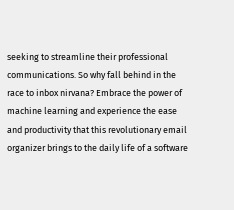seeking to streamline their professional communications. So why fall behind in the race to inbox nirvana? Embrace the power of machine learning and experience the ease and productivity that this revolutionary email organizer brings to the daily life of a software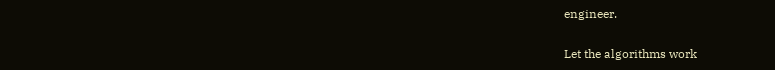engineer.

Let the algorithms work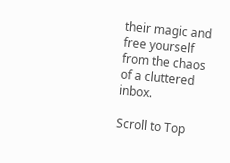their magic and free yourself from the chaos of a cluttered inbox.

Scroll to Top